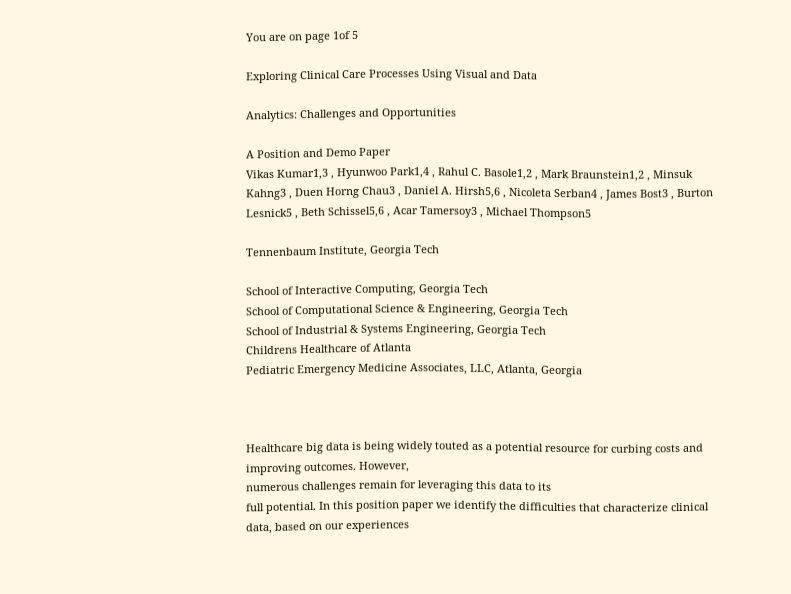You are on page 1of 5

Exploring Clinical Care Processes Using Visual and Data

Analytics: Challenges and Opportunities

A Position and Demo Paper
Vikas Kumar1,3 , Hyunwoo Park1,4 , Rahul C. Basole1,2 , Mark Braunstein1,2 , Minsuk
Kahng3 , Duen Horng Chau3 , Daniel A. Hirsh5,6 , Nicoleta Serban4 , James Bost3 , Burton
Lesnick5 , Beth Schissel5,6 , Acar Tamersoy3 , Michael Thompson5

Tennenbaum Institute, Georgia Tech

School of Interactive Computing, Georgia Tech
School of Computational Science & Engineering, Georgia Tech
School of Industrial & Systems Engineering, Georgia Tech
Childrens Healthcare of Atlanta
Pediatric Emergency Medicine Associates, LLC, Atlanta, Georgia



Healthcare big data is being widely touted as a potential resource for curbing costs and improving outcomes. However,
numerous challenges remain for leveraging this data to its
full potential. In this position paper we identify the difficulties that characterize clinical data, based on our experiences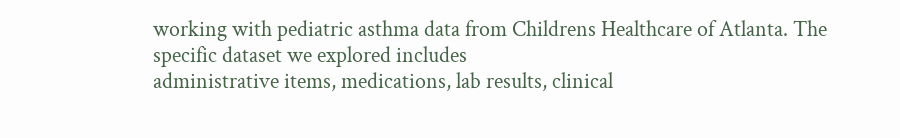working with pediatric asthma data from Childrens Healthcare of Atlanta. The specific dataset we explored includes
administrative items, medications, lab results, clinical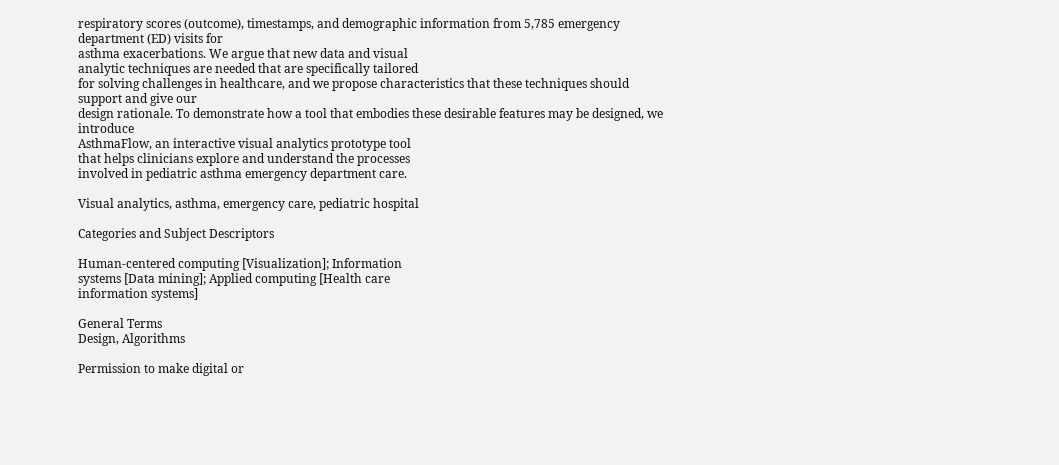respiratory scores (outcome), timestamps, and demographic information from 5,785 emergency department (ED) visits for
asthma exacerbations. We argue that new data and visual
analytic techniques are needed that are specifically tailored
for solving challenges in healthcare, and we propose characteristics that these techniques should support and give our
design rationale. To demonstrate how a tool that embodies these desirable features may be designed, we introduce
AsthmaFlow, an interactive visual analytics prototype tool
that helps clinicians explore and understand the processes
involved in pediatric asthma emergency department care.

Visual analytics, asthma, emergency care, pediatric hospital

Categories and Subject Descriptors

Human-centered computing [Visualization]; Information
systems [Data mining]; Applied computing [Health care
information systems]

General Terms
Design, Algorithms

Permission to make digital or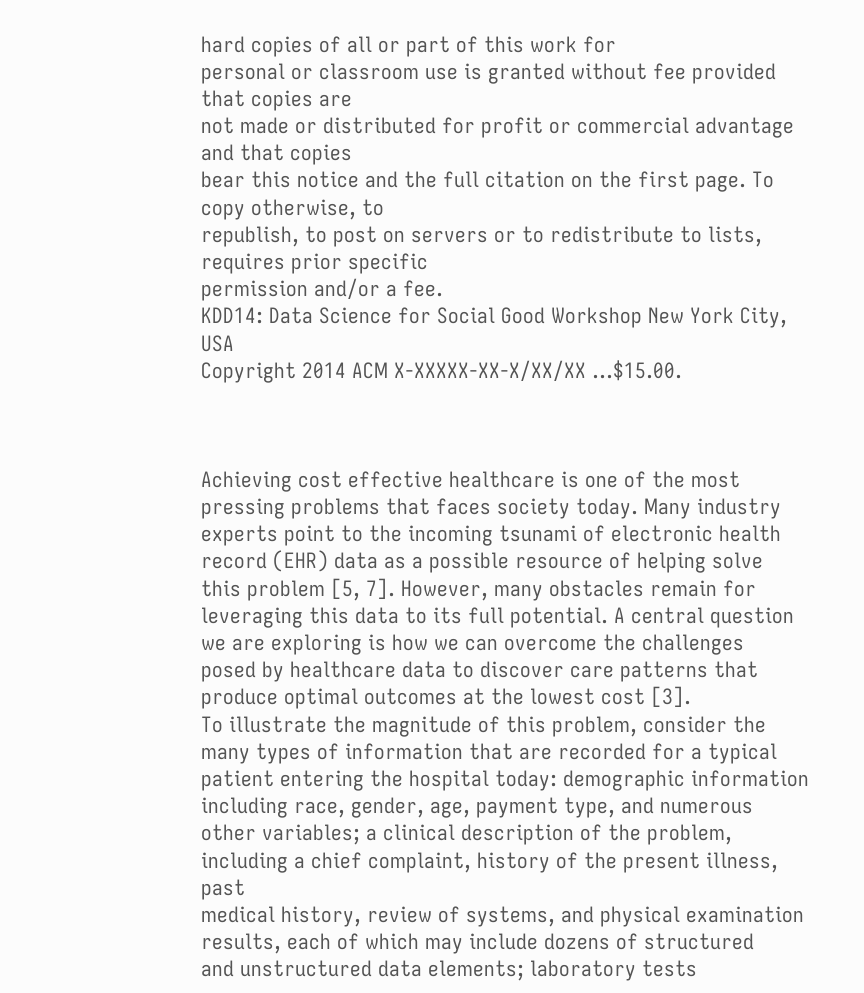hard copies of all or part of this work for
personal or classroom use is granted without fee provided that copies are
not made or distributed for profit or commercial advantage and that copies
bear this notice and the full citation on the first page. To copy otherwise, to
republish, to post on servers or to redistribute to lists, requires prior specific
permission and/or a fee.
KDD14: Data Science for Social Good Workshop New York City, USA
Copyright 2014 ACM X-XXXXX-XX-X/XX/XX ...$15.00.



Achieving cost effective healthcare is one of the most pressing problems that faces society today. Many industry experts point to the incoming tsunami of electronic health
record (EHR) data as a possible resource of helping solve
this problem [5, 7]. However, many obstacles remain for
leveraging this data to its full potential. A central question we are exploring is how we can overcome the challenges
posed by healthcare data to discover care patterns that produce optimal outcomes at the lowest cost [3].
To illustrate the magnitude of this problem, consider the
many types of information that are recorded for a typical patient entering the hospital today: demographic information
including race, gender, age, payment type, and numerous
other variables; a clinical description of the problem, including a chief complaint, history of the present illness, past
medical history, review of systems, and physical examination results, each of which may include dozens of structured
and unstructured data elements; laboratory tests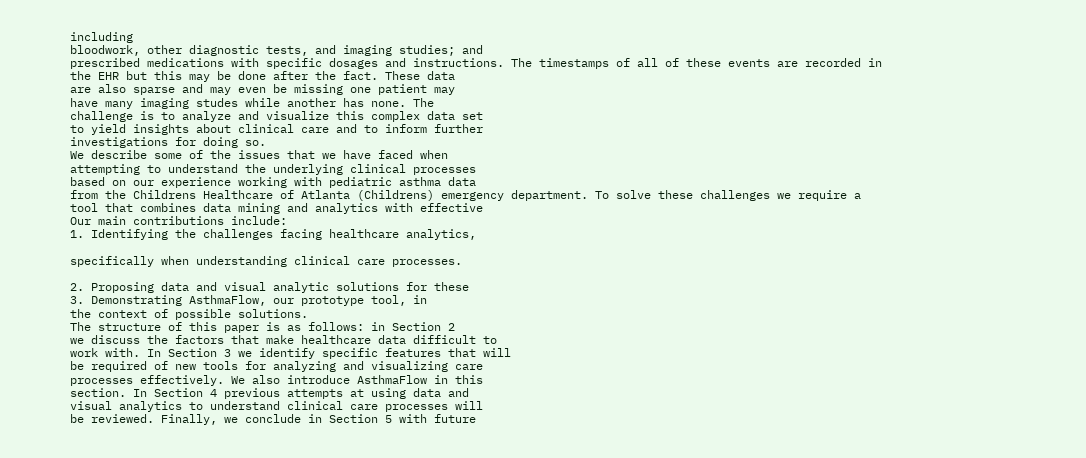including
bloodwork, other diagnostic tests, and imaging studies; and
prescribed medications with specific dosages and instructions. The timestamps of all of these events are recorded in
the EHR but this may be done after the fact. These data
are also sparse and may even be missing one patient may
have many imaging studes while another has none. The
challenge is to analyze and visualize this complex data set
to yield insights about clinical care and to inform further
investigations for doing so.
We describe some of the issues that we have faced when
attempting to understand the underlying clinical processes
based on our experience working with pediatric asthma data
from the Childrens Healthcare of Atlanta (Childrens) emergency department. To solve these challenges we require a
tool that combines data mining and analytics with effective
Our main contributions include:
1. Identifying the challenges facing healthcare analytics,

specifically when understanding clinical care processes.

2. Proposing data and visual analytic solutions for these
3. Demonstrating AsthmaFlow, our prototype tool, in
the context of possible solutions.
The structure of this paper is as follows: in Section 2
we discuss the factors that make healthcare data difficult to
work with. In Section 3 we identify specific features that will
be required of new tools for analyzing and visualizing care
processes effectively. We also introduce AsthmaFlow in this
section. In Section 4 previous attempts at using data and
visual analytics to understand clinical care processes will
be reviewed. Finally, we conclude in Section 5 with future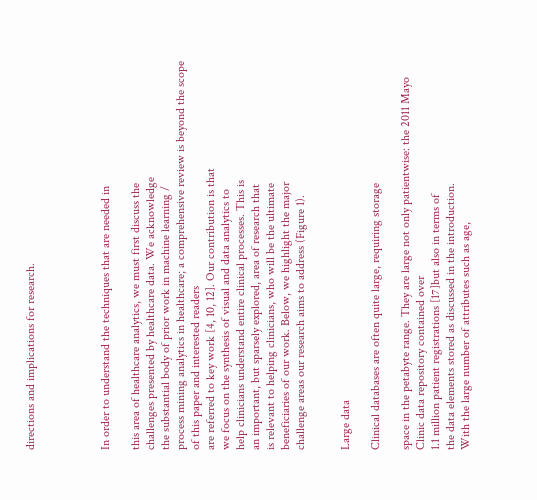directions and implications for research.




In order to understand the techniques that are needed in

this area of healthcare analytics, we must first discuss the
challenges presented by healthcare data. We acknowledge
the substantial body of prior work in machine learning /
process mining analytics in healthcare; a comprehensive review is beyond the scope of this paper and interested readers
are referred to key work [4, 10, 12]. Our contribution is that
we focus on the synthesis of visual and data analytics to
help clinicians understand entire clinical processes. This is
an important, but sparsely explored, area of research that
is relevant to helping clinicians, who will be the ultimate
beneficiaries of our work. Below, we highlight the major
challenge areas our research aims to address (Figure 1).


Large data

Clinical databases are often quite large, requiring storage

space in the petabyte range. They are large not only patientwise: the 2011 Mayo Clinic data repository contained over
1.1 million patient registrations [17]but also in terms of
the data elements stored as discussed in the introduction.
With the large number of attributes such as age,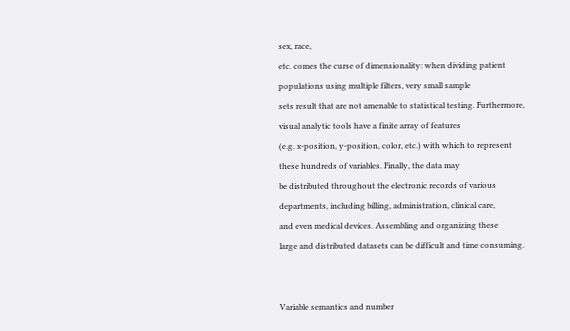sex, race,
etc. comes the curse of dimensionality: when dividing patient populations using multiple filters, very small sample
sets result that are not amenable to statistical testing. Furthermore, visual analytic tools have a finite array of features
(e.g. x-position, y-position, color, etc.) with which to represent these hundreds of variables. Finally, the data may
be distributed throughout the electronic records of various
departments, including billing, administration, clinical care,
and even medical devices. Assembling and organizing these
large and distributed datasets can be difficult and time consuming.


Variable semantics and number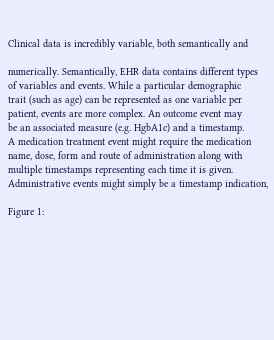Clinical data is incredibly variable, both semantically and

numerically. Semantically, EHR data contains different types
of variables and events. While a particular demographic
trait (such as age) can be represented as one variable per
patient, events are more complex. An outcome event may
be an associated measure (e.g. HgbA1c) and a timestamp.
A medication treatment event might require the medication
name, dose, form and route of administration along with
multiple timestamps representing each time it is given. Administrative events might simply be a timestamp indication,

Figure 1: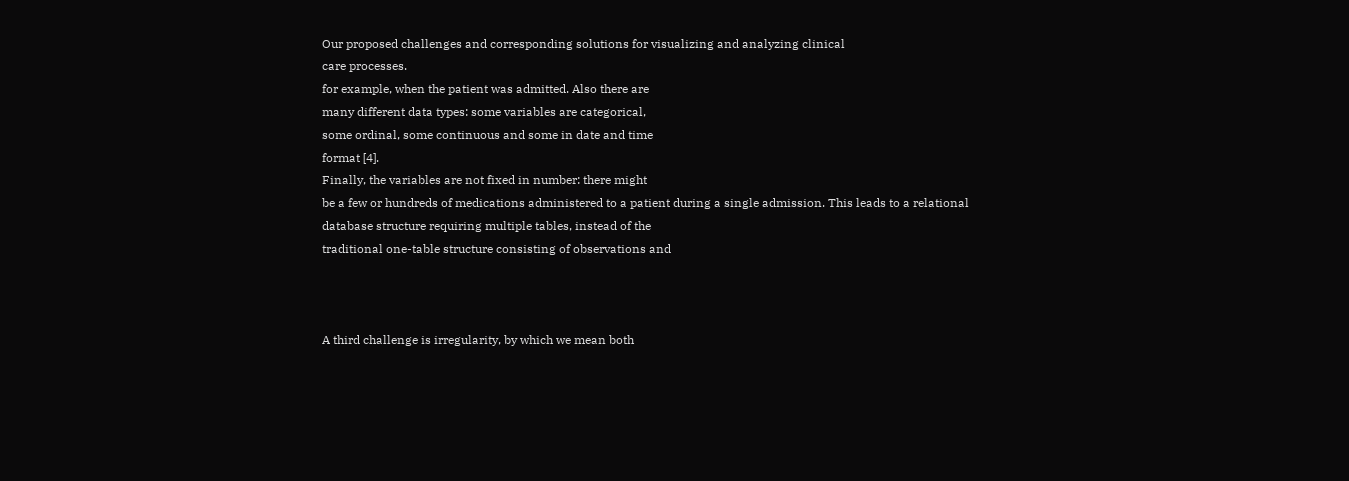Our proposed challenges and corresponding solutions for visualizing and analyzing clinical
care processes.
for example, when the patient was admitted. Also there are
many different data types: some variables are categorical,
some ordinal, some continuous and some in date and time
format [4].
Finally, the variables are not fixed in number: there might
be a few or hundreds of medications administered to a patient during a single admission. This leads to a relational
database structure requiring multiple tables, instead of the
traditional one-table structure consisting of observations and



A third challenge is irregularity, by which we mean both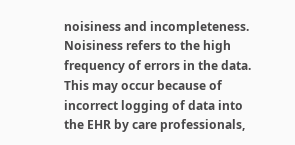noisiness and incompleteness. Noisiness refers to the high
frequency of errors in the data. This may occur because of
incorrect logging of data into the EHR by care professionals,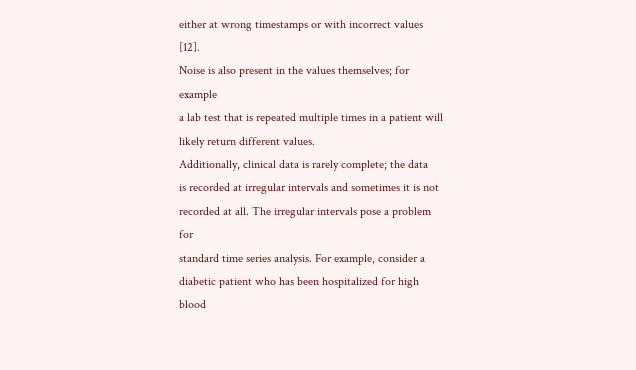either at wrong timestamps or with incorrect values [12].
Noise is also present in the values themselves; for example
a lab test that is repeated multiple times in a patient will
likely return different values.
Additionally, clinical data is rarely complete; the data
is recorded at irregular intervals and sometimes it is not
recorded at all. The irregular intervals pose a problem for
standard time series analysis. For example, consider a diabetic patient who has been hospitalized for high blood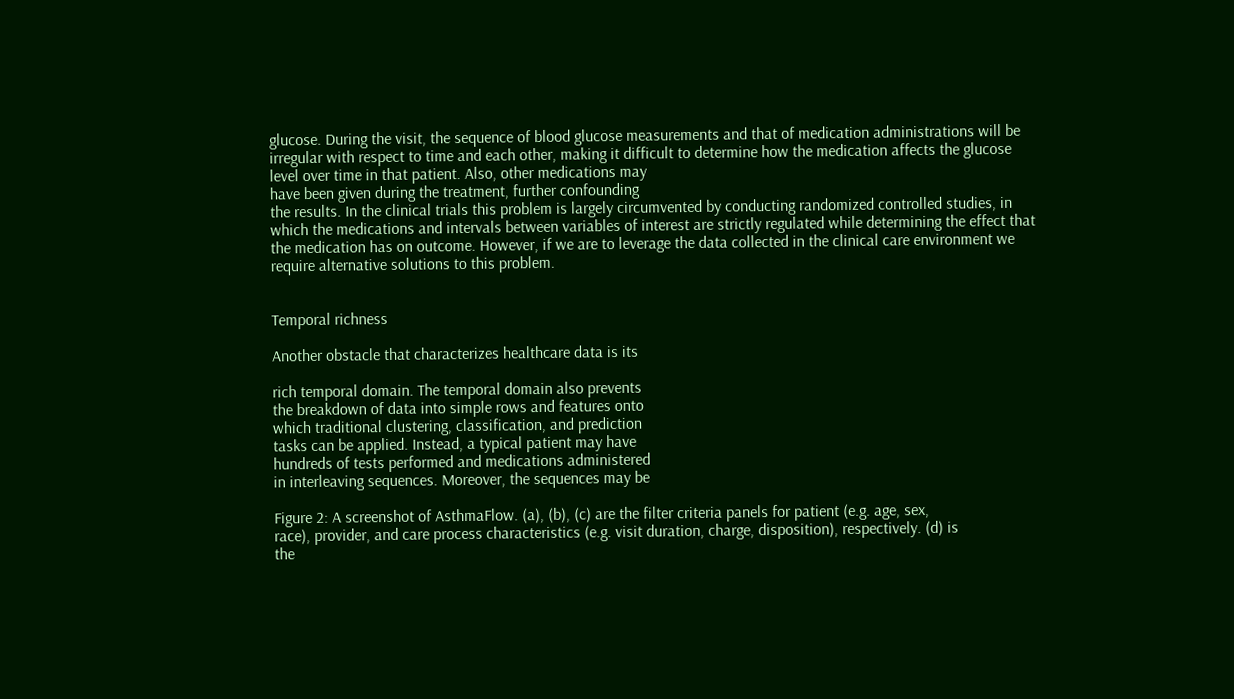glucose. During the visit, the sequence of blood glucose measurements and that of medication administrations will be
irregular with respect to time and each other, making it difficult to determine how the medication affects the glucose
level over time in that patient. Also, other medications may
have been given during the treatment, further confounding
the results. In the clinical trials this problem is largely circumvented by conducting randomized controlled studies, in
which the medications and intervals between variables of interest are strictly regulated while determining the effect that
the medication has on outcome. However, if we are to leverage the data collected in the clinical care environment we
require alternative solutions to this problem.


Temporal richness

Another obstacle that characterizes healthcare data is its

rich temporal domain. The temporal domain also prevents
the breakdown of data into simple rows and features onto
which traditional clustering, classification, and prediction
tasks can be applied. Instead, a typical patient may have
hundreds of tests performed and medications administered
in interleaving sequences. Moreover, the sequences may be

Figure 2: A screenshot of AsthmaFlow. (a), (b), (c) are the filter criteria panels for patient (e.g. age, sex,
race), provider, and care process characteristics (e.g. visit duration, charge, disposition), respectively. (d) is
the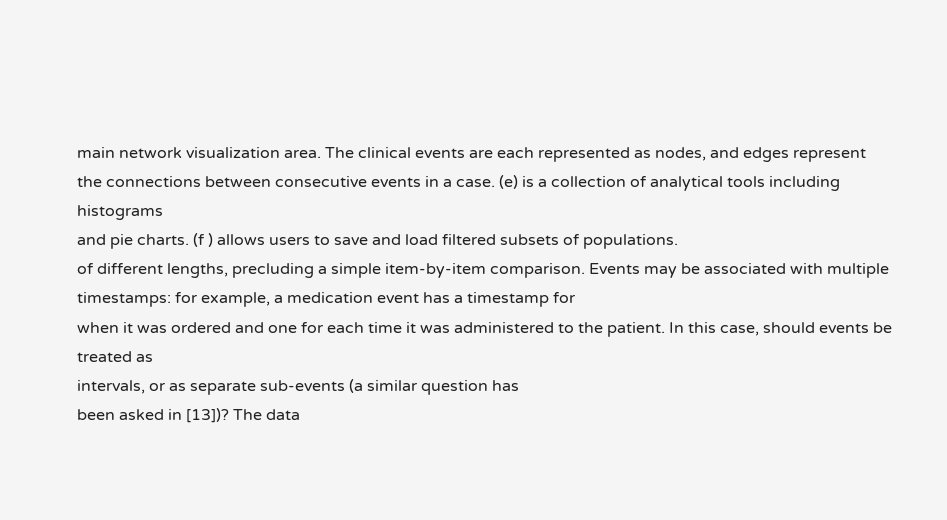main network visualization area. The clinical events are each represented as nodes, and edges represent
the connections between consecutive events in a case. (e) is a collection of analytical tools including histograms
and pie charts. (f ) allows users to save and load filtered subsets of populations.
of different lengths, precluding a simple item-by-item comparison. Events may be associated with multiple timestamps: for example, a medication event has a timestamp for
when it was ordered and one for each time it was administered to the patient. In this case, should events be treated as
intervals, or as separate sub-events (a similar question has
been asked in [13])? The data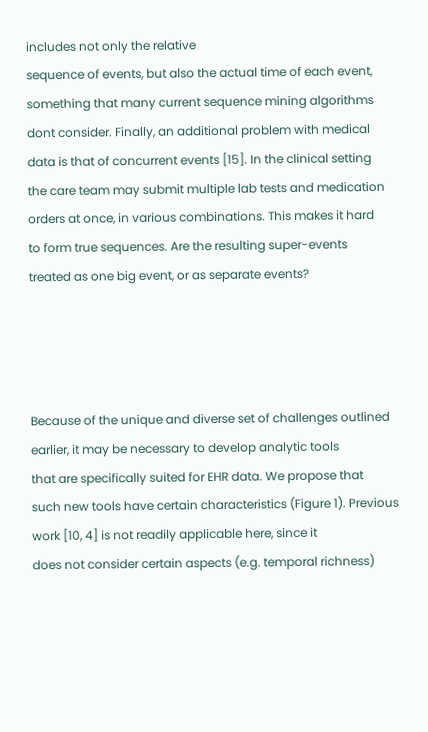includes not only the relative
sequence of events, but also the actual time of each event,
something that many current sequence mining algorithms
dont consider. Finally, an additional problem with medical
data is that of concurrent events [15]. In the clinical setting
the care team may submit multiple lab tests and medication
orders at once, in various combinations. This makes it hard
to form true sequences. Are the resulting super-events
treated as one big event, or as separate events?




Because of the unique and diverse set of challenges outlined earlier, it may be necessary to develop analytic tools
that are specifically suited for EHR data. We propose that
such new tools have certain characteristics (Figure 1). Previous work [10, 4] is not readily applicable here, since it
does not consider certain aspects (e.g. temporal richness)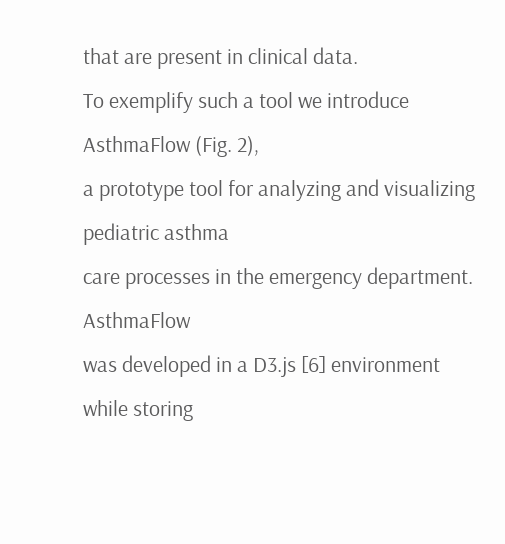that are present in clinical data.
To exemplify such a tool we introduce AsthmaFlow (Fig. 2),
a prototype tool for analyzing and visualizing pediatric asthma
care processes in the emergency department. AsthmaFlow
was developed in a D3.js [6] environment while storing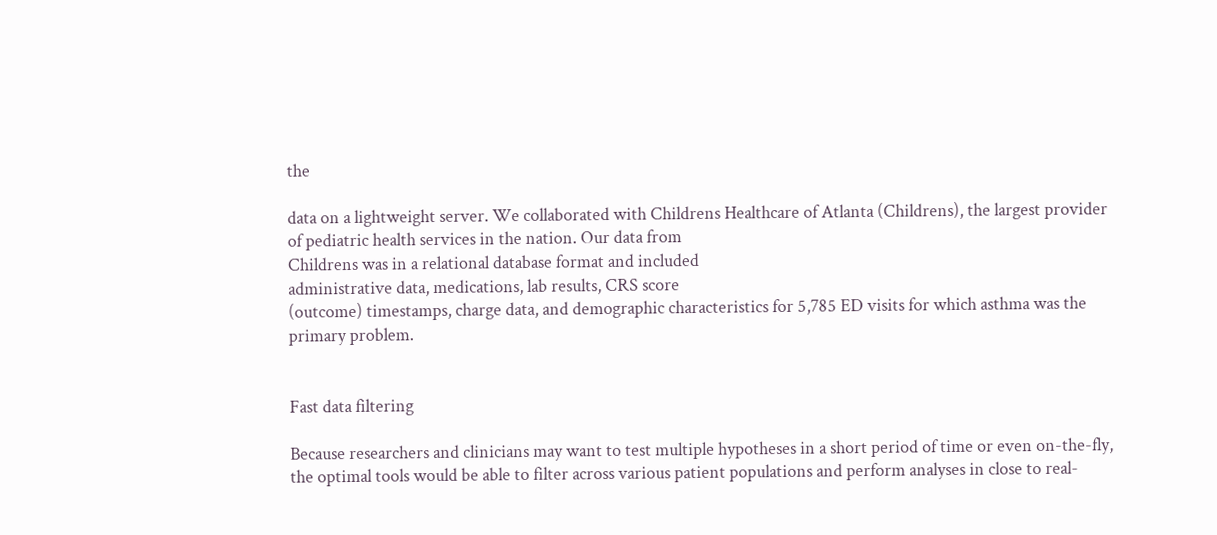the

data on a lightweight server. We collaborated with Childrens Healthcare of Atlanta (Childrens), the largest provider
of pediatric health services in the nation. Our data from
Childrens was in a relational database format and included
administrative data, medications, lab results, CRS score
(outcome) timestamps, charge data, and demographic characteristics for 5,785 ED visits for which asthma was the primary problem.


Fast data filtering

Because researchers and clinicians may want to test multiple hypotheses in a short period of time or even on-the-fly,
the optimal tools would be able to filter across various patient populations and perform analyses in close to real-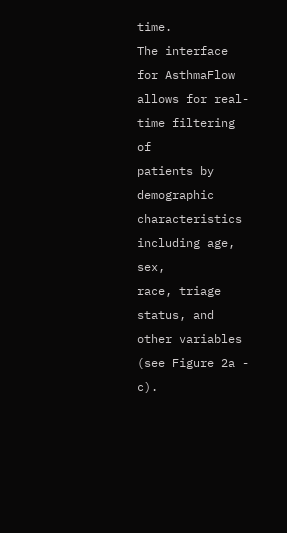time.
The interface for AsthmaFlow allows for real-time filtering of
patients by demographic characteristics including age, sex,
race, triage status, and other variables (see Figure 2a - c).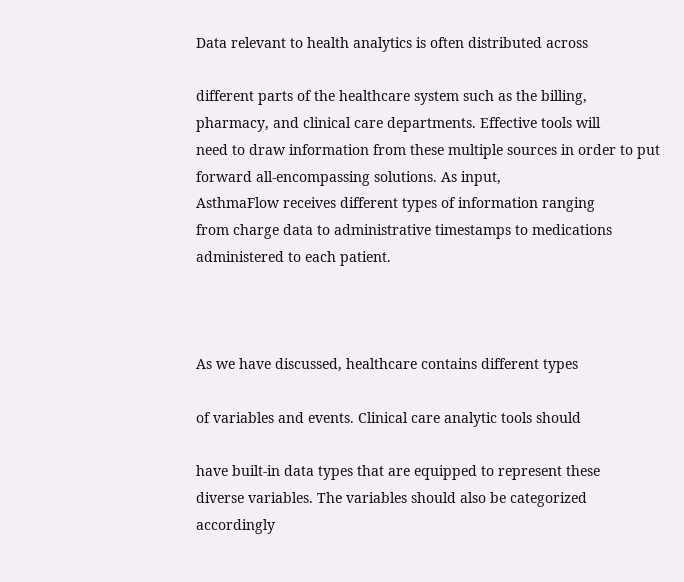Data relevant to health analytics is often distributed across

different parts of the healthcare system such as the billing,
pharmacy, and clinical care departments. Effective tools will
need to draw information from these multiple sources in order to put forward all-encompassing solutions. As input,
AsthmaFlow receives different types of information ranging
from charge data to administrative timestamps to medications administered to each patient.



As we have discussed, healthcare contains different types

of variables and events. Clinical care analytic tools should

have built-in data types that are equipped to represent these
diverse variables. The variables should also be categorized
accordingly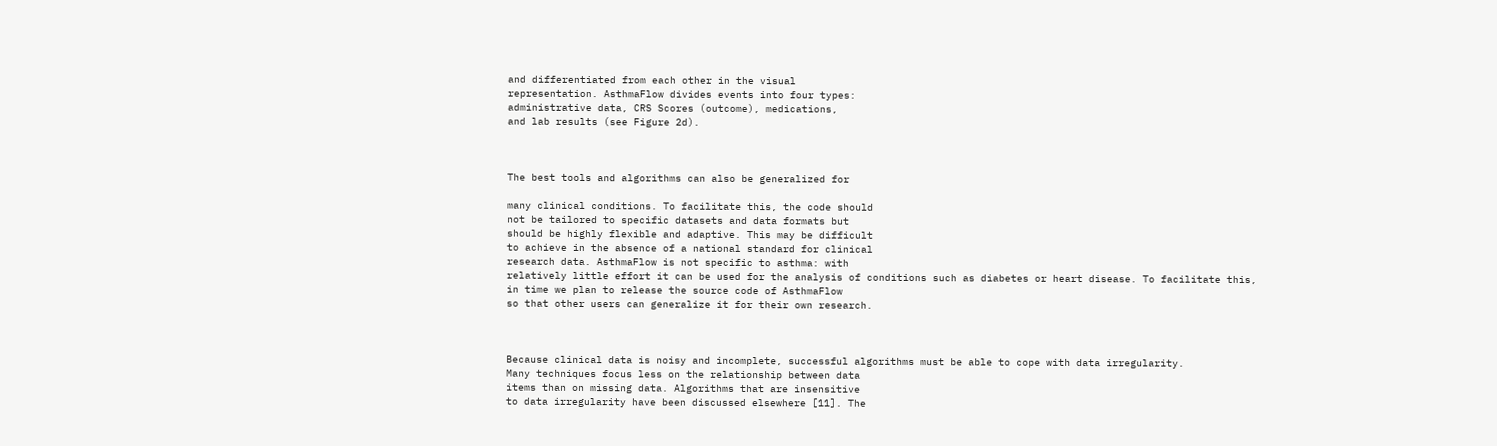and differentiated from each other in the visual
representation. AsthmaFlow divides events into four types:
administrative data, CRS Scores (outcome), medications,
and lab results (see Figure 2d).



The best tools and algorithms can also be generalized for

many clinical conditions. To facilitate this, the code should
not be tailored to specific datasets and data formats but
should be highly flexible and adaptive. This may be difficult
to achieve in the absence of a national standard for clinical
research data. AsthmaFlow is not specific to asthma: with
relatively little effort it can be used for the analysis of conditions such as diabetes or heart disease. To facilitate this,
in time we plan to release the source code of AsthmaFlow
so that other users can generalize it for their own research.



Because clinical data is noisy and incomplete, successful algorithms must be able to cope with data irregularity.
Many techniques focus less on the relationship between data
items than on missing data. Algorithms that are insensitive
to data irregularity have been discussed elsewhere [11]. The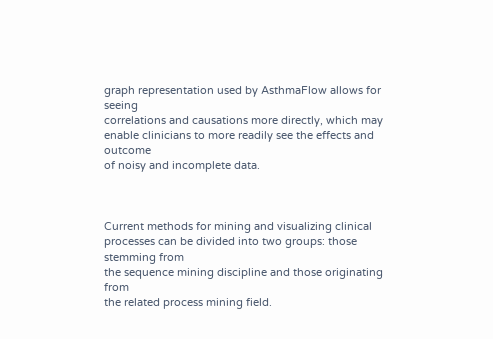graph representation used by AsthmaFlow allows for seeing
correlations and causations more directly, which may enable clinicians to more readily see the effects and outcome
of noisy and incomplete data.



Current methods for mining and visualizing clinical processes can be divided into two groups: those stemming from
the sequence mining discipline and those originating from
the related process mining field.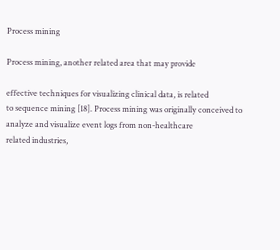Process mining

Process mining, another related area that may provide

effective techniques for visualizing clinical data, is related
to sequence mining [18]. Process mining was originally conceived to analyze and visualize event logs from non-healthcare
related industries,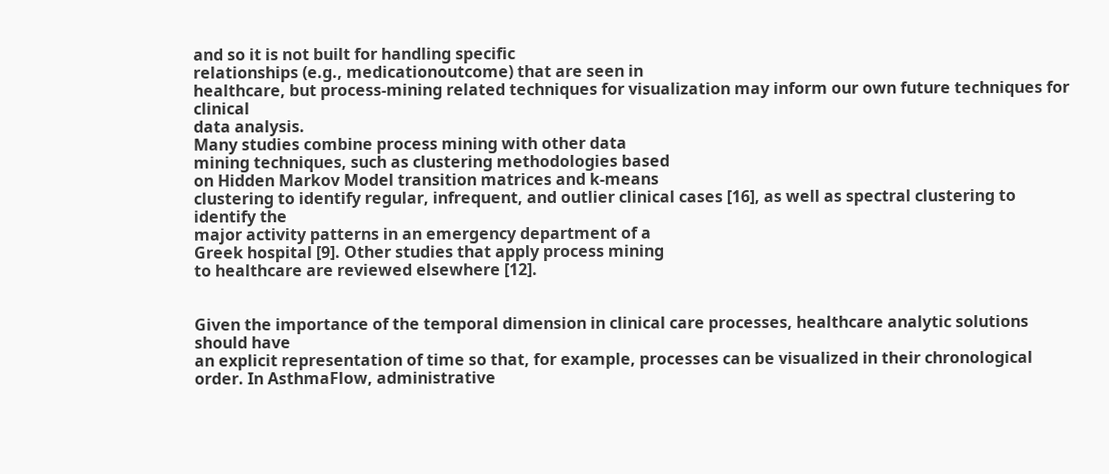and so it is not built for handling specific
relationships (e.g., medicationoutcome) that are seen in
healthcare, but process-mining related techniques for visualization may inform our own future techniques for clinical
data analysis.
Many studies combine process mining with other data
mining techniques, such as clustering methodologies based
on Hidden Markov Model transition matrices and k-means
clustering to identify regular, infrequent, and outlier clinical cases [16], as well as spectral clustering to identify the
major activity patterns in an emergency department of a
Greek hospital [9]. Other studies that apply process mining
to healthcare are reviewed elsewhere [12].


Given the importance of the temporal dimension in clinical care processes, healthcare analytic solutions should have
an explicit representation of time so that, for example, processes can be visualized in their chronological order. In AsthmaFlow, administrative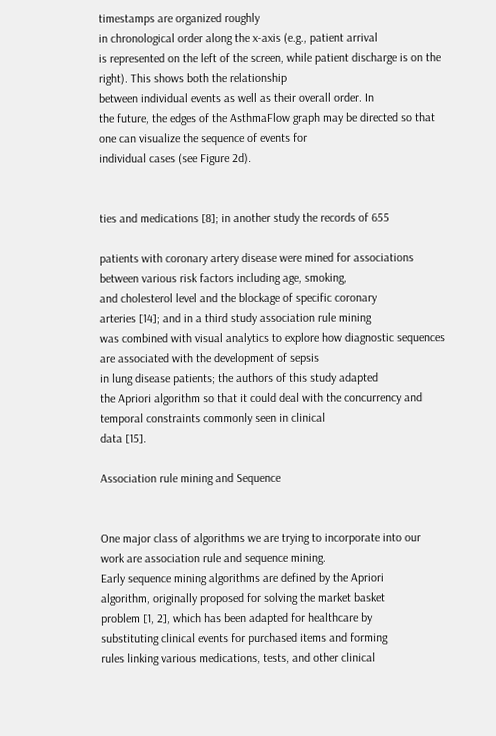timestamps are organized roughly
in chronological order along the x-axis (e.g., patient arrival
is represented on the left of the screen, while patient discharge is on the right). This shows both the relationship
between individual events as well as their overall order. In
the future, the edges of the AsthmaFlow graph may be directed so that one can visualize the sequence of events for
individual cases (see Figure 2d).


ties and medications [8]; in another study the records of 655

patients with coronary artery disease were mined for associations between various risk factors including age, smoking,
and cholesterol level and the blockage of specific coronary
arteries [14]; and in a third study association rule mining
was combined with visual analytics to explore how diagnostic sequences are associated with the development of sepsis
in lung disease patients; the authors of this study adapted
the Apriori algorithm so that it could deal with the concurrency and temporal constraints commonly seen in clinical
data [15].

Association rule mining and Sequence


One major class of algorithms we are trying to incorporate into our work are association rule and sequence mining.
Early sequence mining algorithms are defined by the Apriori
algorithm, originally proposed for solving the market basket
problem [1, 2], which has been adapted for healthcare by
substituting clinical events for purchased items and forming
rules linking various medications, tests, and other clinical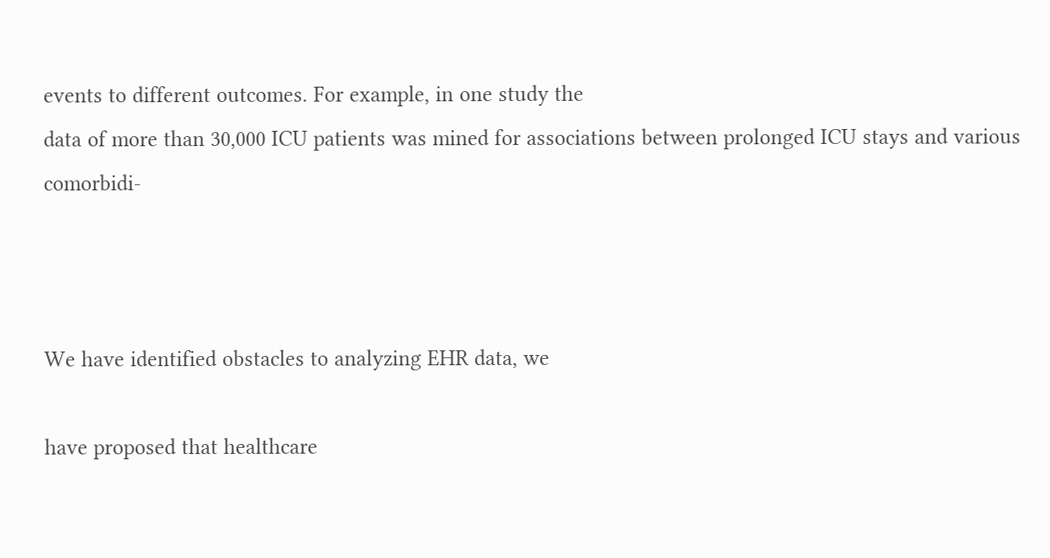events to different outcomes. For example, in one study the
data of more than 30,000 ICU patients was mined for associations between prolonged ICU stays and various comorbidi-



We have identified obstacles to analyzing EHR data, we

have proposed that healthcare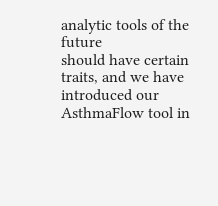analytic tools of the future
should have certain traits, and we have introduced our AsthmaFlow tool in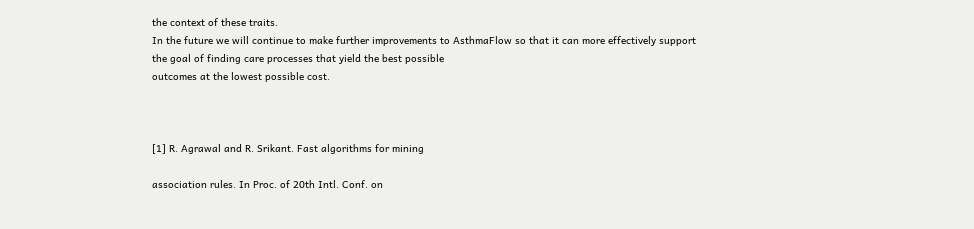the context of these traits.
In the future we will continue to make further improvements to AsthmaFlow so that it can more effectively support
the goal of finding care processes that yield the best possible
outcomes at the lowest possible cost.



[1] R. Agrawal and R. Srikant. Fast algorithms for mining

association rules. In Proc. of 20th Intl. Conf. on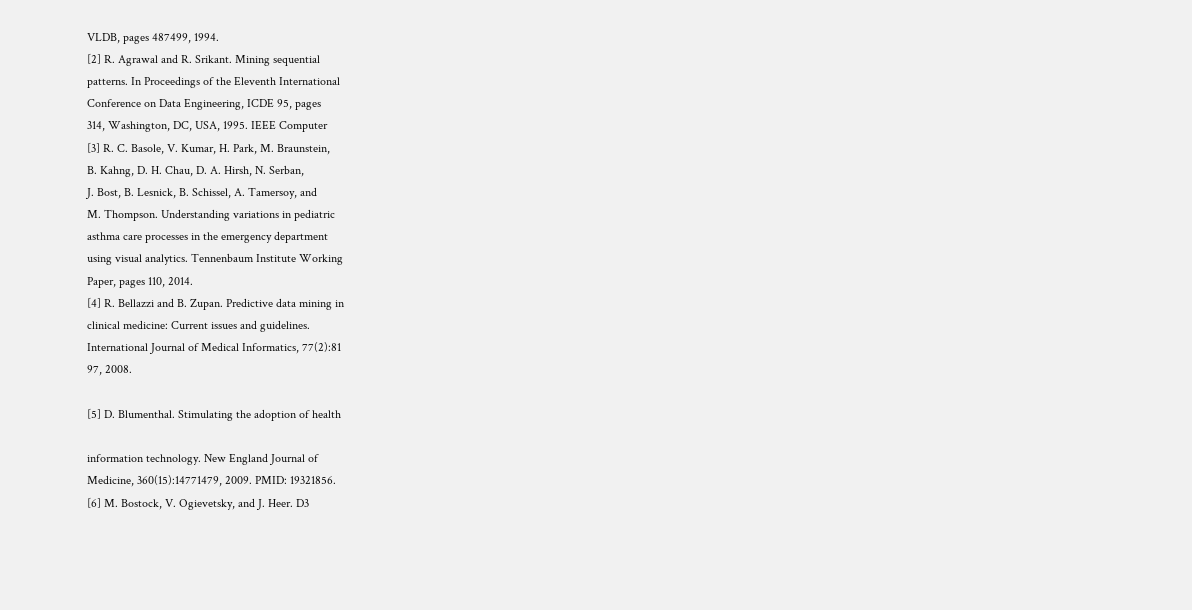VLDB, pages 487499, 1994.
[2] R. Agrawal and R. Srikant. Mining sequential
patterns. In Proceedings of the Eleventh International
Conference on Data Engineering, ICDE 95, pages
314, Washington, DC, USA, 1995. IEEE Computer
[3] R. C. Basole, V. Kumar, H. Park, M. Braunstein,
B. Kahng, D. H. Chau, D. A. Hirsh, N. Serban,
J. Bost, B. Lesnick, B. Schissel, A. Tamersoy, and
M. Thompson. Understanding variations in pediatric
asthma care processes in the emergency department
using visual analytics. Tennenbaum Institute Working
Paper, pages 110, 2014.
[4] R. Bellazzi and B. Zupan. Predictive data mining in
clinical medicine: Current issues and guidelines.
International Journal of Medical Informatics, 77(2):81
97, 2008.

[5] D. Blumenthal. Stimulating the adoption of health

information technology. New England Journal of
Medicine, 360(15):14771479, 2009. PMID: 19321856.
[6] M. Bostock, V. Ogievetsky, and J. Heer. D3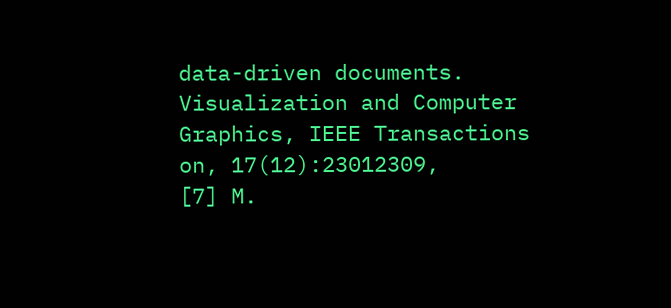data-driven documents. Visualization and Computer
Graphics, IEEE Transactions on, 17(12):23012309,
[7] M.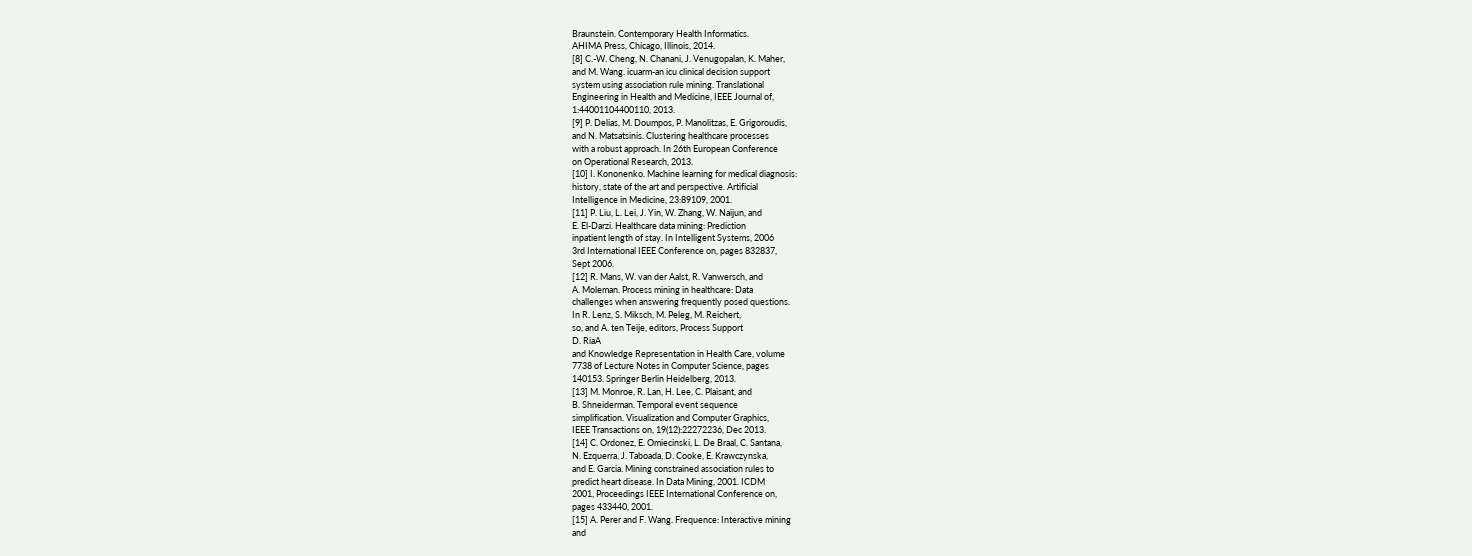Braunstein. Contemporary Health Informatics.
AHIMA Press, Chicago, Illinois, 2014.
[8] C.-W. Cheng, N. Chanani, J. Venugopalan, K. Maher,
and M. Wang. icuarm-an icu clinical decision support
system using association rule mining. Translational
Engineering in Health and Medicine, IEEE Journal of,
1:44001104400110, 2013.
[9] P. Delias, M. Doumpos, P. Manolitzas, E. Grigoroudis,
and N. Matsatsinis. Clustering healthcare processes
with a robust approach. In 26th European Conference
on Operational Research, 2013.
[10] I. Kononenko. Machine learning for medical diagnosis:
history, state of the art and perspective. Artificial
Intelligence in Medicine, 23:89109, 2001.
[11] P. Liu, L. Lei, J. Yin, W. Zhang, W. Naijun, and
E. El-Darzi. Healthcare data mining: Prediction
inpatient length of stay. In Intelligent Systems, 2006
3rd International IEEE Conference on, pages 832837,
Sept 2006.
[12] R. Mans, W. van der Aalst, R. Vanwersch, and
A. Moleman. Process mining in healthcare: Data
challenges when answering frequently posed questions.
In R. Lenz, S. Miksch, M. Peleg, M. Reichert,
so, and A. ten Teije, editors, Process Support
D. RiaA
and Knowledge Representation in Health Care, volume
7738 of Lecture Notes in Computer Science, pages
140153. Springer Berlin Heidelberg, 2013.
[13] M. Monroe, R. Lan, H. Lee, C. Plaisant, and
B. Shneiderman. Temporal event sequence
simplification. Visualization and Computer Graphics,
IEEE Transactions on, 19(12):22272236, Dec 2013.
[14] C. Ordonez, E. Omiecinski, L. De Braal, C. Santana,
N. Ezquerra, J. Taboada, D. Cooke, E. Krawczynska,
and E. Garcia. Mining constrained association rules to
predict heart disease. In Data Mining, 2001. ICDM
2001, Proceedings IEEE International Conference on,
pages 433440, 2001.
[15] A. Perer and F. Wang. Frequence: Interactive mining
and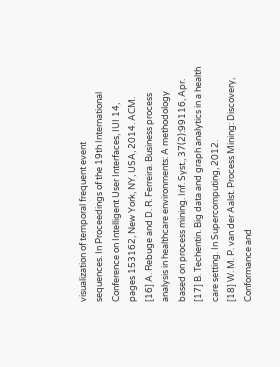visualization of temporal frequent event
sequences. In Proceedings of the 19th International
Conference on Intelligent User Interfaces, IUI 14,
pages 153162, New York, NY, USA, 2014. ACM.
[16] A. Rebuge and D. R. Ferreira. Business process
analysis in healthcare environments: A methodology
based on process mining. Inf. Syst., 37(2):99116, Apr.
[17] B. Techentin. Big data and graph analytics in a health
care setting. In Supercomputing, 2012.
[18] W. M. P. van der Aalst. Process Mining: Discovery,
Conformance and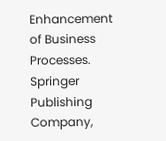Enhancement of Business Processes.
Springer Publishing Company,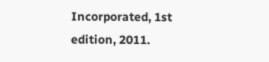Incorporated, 1st
edition, 2011.